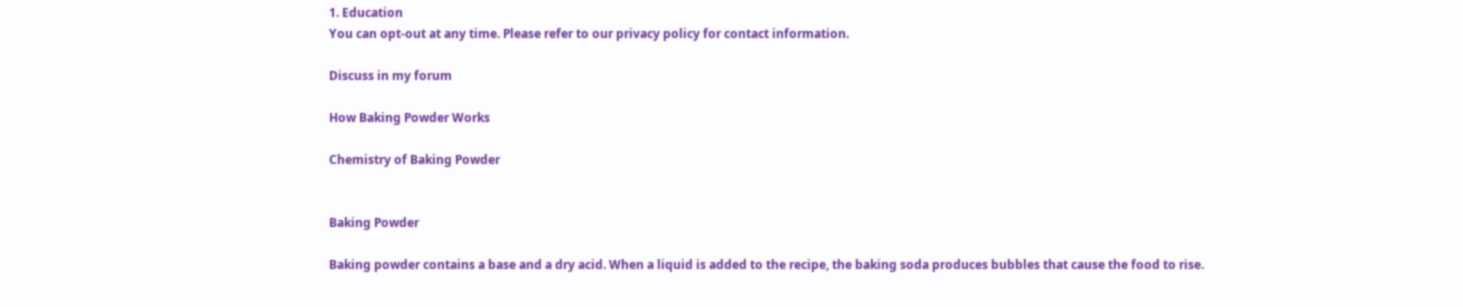1. Education
You can opt-out at any time. Please refer to our privacy policy for contact information.

Discuss in my forum

How Baking Powder Works

Chemistry of Baking Powder


Baking Powder

Baking powder contains a base and a dry acid. When a liquid is added to the recipe, the baking soda produces bubbles that cause the food to rise.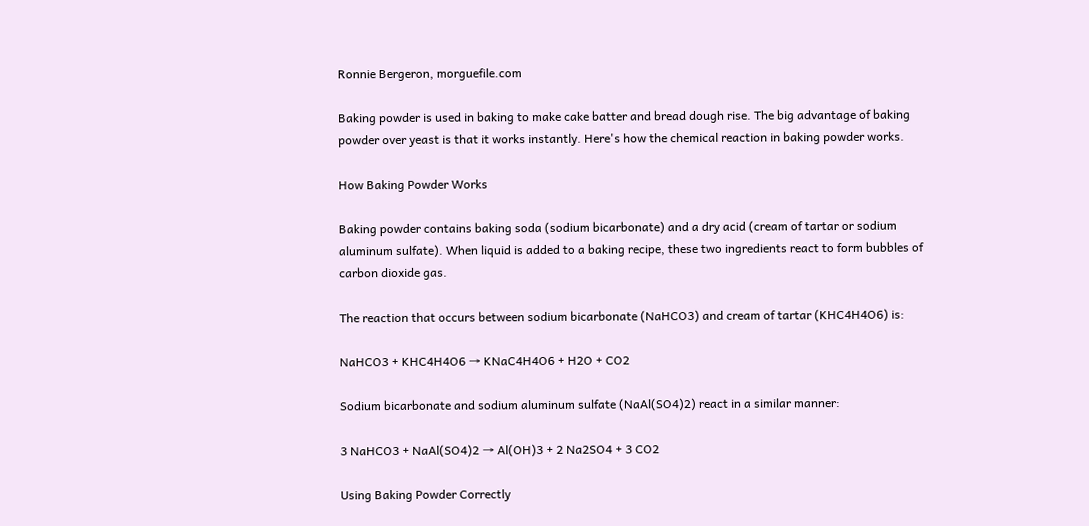Ronnie Bergeron, morguefile.com

Baking powder is used in baking to make cake batter and bread dough rise. The big advantage of baking powder over yeast is that it works instantly. Here's how the chemical reaction in baking powder works.

How Baking Powder Works

Baking powder contains baking soda (sodium bicarbonate) and a dry acid (cream of tartar or sodium aluminum sulfate). When liquid is added to a baking recipe, these two ingredients react to form bubbles of carbon dioxide gas.

The reaction that occurs between sodium bicarbonate (NaHCO3) and cream of tartar (KHC4H4O6) is:

NaHCO3 + KHC4H4O6 → KNaC4H4O6 + H2O + CO2

Sodium bicarbonate and sodium aluminum sulfate (NaAl(SO4)2) react in a similar manner:

3 NaHCO3 + NaAl(SO4)2 → Al(OH)3 + 2 Na2SO4 + 3 CO2

Using Baking Powder Correctly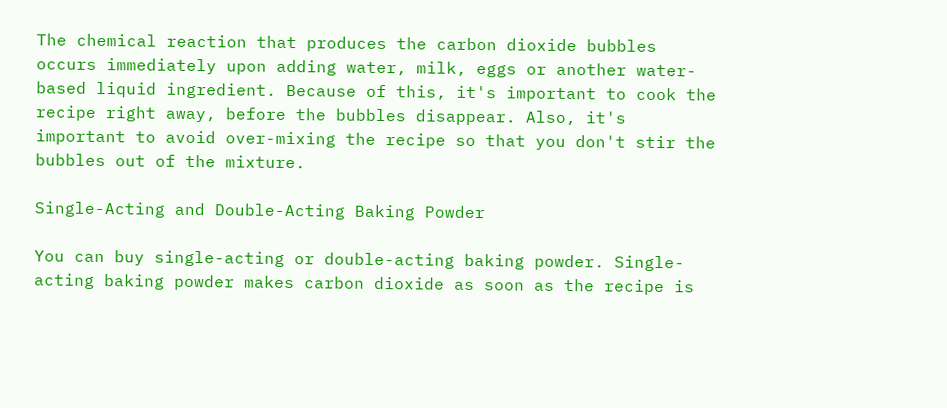The chemical reaction that produces the carbon dioxide bubbles occurs immediately upon adding water, milk, eggs or another water-based liquid ingredient. Because of this, it's important to cook the recipe right away, before the bubbles disappear. Also, it's important to avoid over-mixing the recipe so that you don't stir the bubbles out of the mixture.

Single-Acting and Double-Acting Baking Powder

You can buy single-acting or double-acting baking powder. Single-acting baking powder makes carbon dioxide as soon as the recipe is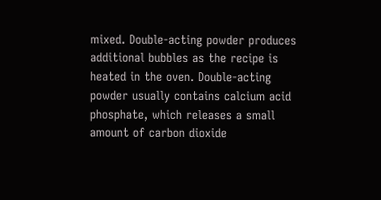mixed. Double-acting powder produces additional bubbles as the recipe is heated in the oven. Double-acting powder usually contains calcium acid phosphate, which releases a small amount of carbon dioxide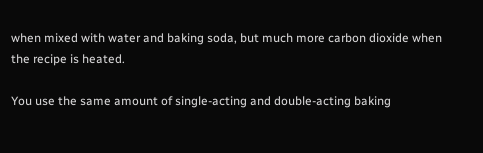when mixed with water and baking soda, but much more carbon dioxide when the recipe is heated.

You use the same amount of single-acting and double-acting baking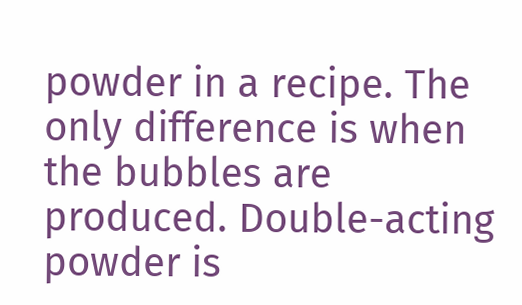powder in a recipe. The only difference is when the bubbles are produced. Double-acting powder is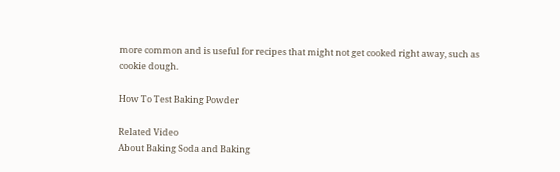more common and is useful for recipes that might not get cooked right away, such as cookie dough.

How To Test Baking Powder

Related Video
About Baking Soda and Baking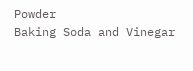Powder
Baking Soda and Vinegar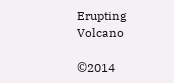Erupting Volcano

©2014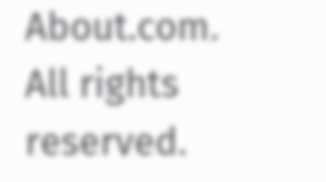About.com. All rights reserved.